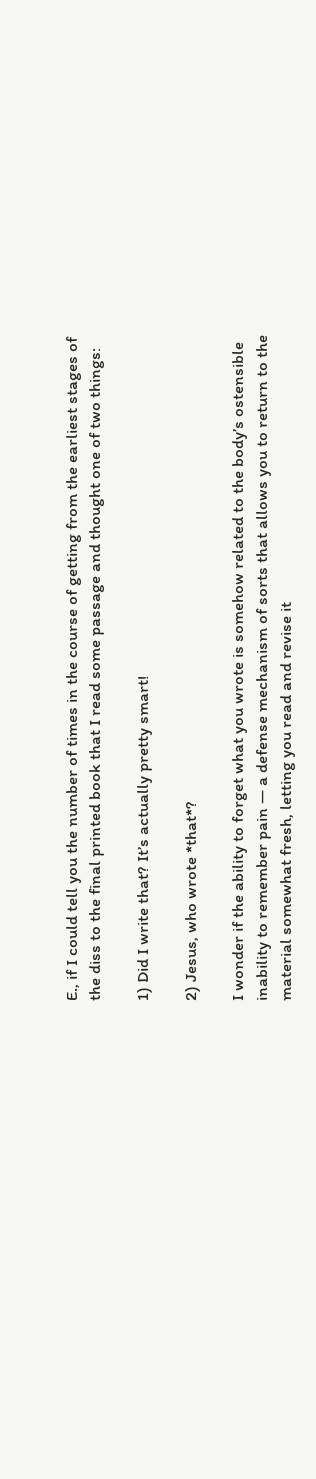E., if I could tell you the number of times in the course of getting from the earliest stages of the diss to the final printed book that I read some passage and thought one of two things:

1) Did I write that? It’s actually pretty smart!

2) Jesus, who wrote *that*?

I wonder if the ability to forget what you wrote is somehow related to the body’s ostensible inability to remember pain — a defense mechanism of sorts that allows you to return to the material somewhat fresh, letting you read and revise it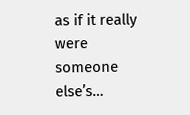as if it really were someone else’s…